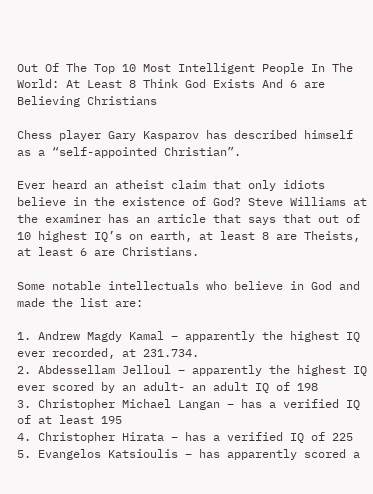Out Of The Top 10 Most Intelligent People In The World: At Least 8 Think God Exists And 6 are Believing Christians

Chess player Gary Kasparov has described himself as a “self-appointed Christian”.

Ever heard an atheist claim that only idiots believe in the existence of God? Steve Williams at the examiner has an article that says that out of 10 highest IQ’s on earth, at least 8 are Theists, at least 6 are Christians.

Some notable intellectuals who believe in God and made the list are:

1. Andrew Magdy Kamal – apparently the highest IQ ever recorded, at 231.734.
2. Abdessellam Jelloul – apparently the highest IQ ever scored by an adult- an adult IQ of 198
3. Christopher Michael Langan – has a verified IQ of at least 195
4. Christopher Hirata – has a verified IQ of 225
5. Evangelos Katsioulis – has apparently scored a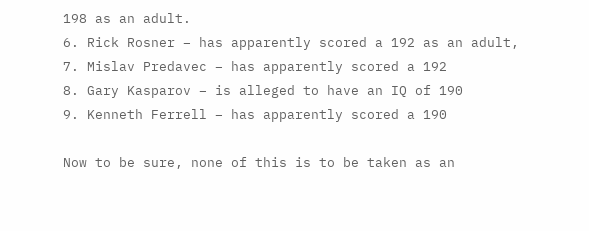198 as an adult.
6. Rick Rosner – has apparently scored a 192 as an adult,
7. Mislav Predavec – has apparently scored a 192
8. Gary Kasparov – is alleged to have an IQ of 190
9. Kenneth Ferrell – has apparently scored a 190

Now to be sure, none of this is to be taken as an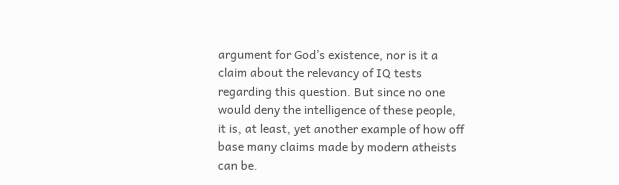argument for God’s existence, nor is it a claim about the relevancy of IQ tests regarding this question. But since no one would deny the intelligence of these people, it is, at least, yet another example of how off base many claims made by modern atheists can be.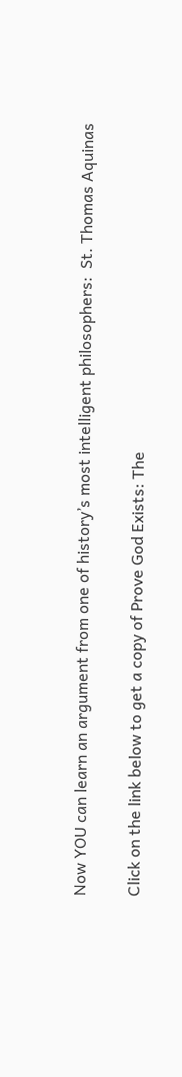Now YOU can learn an argument from one of history’s most intelligent philosophers:  St. Thomas Aquinas

Click on the link below to get a copy of Prove God Exists: The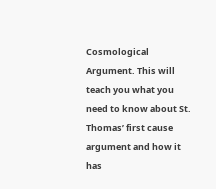Cosmological Argument. This will teach you what you need to know about St. Thomas’ first cause argument and how it has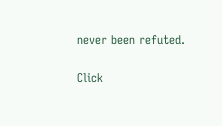never been refuted.

Click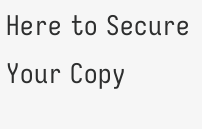Here to Secure Your Copy